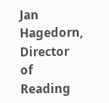Jan Hagedorn, Director of Reading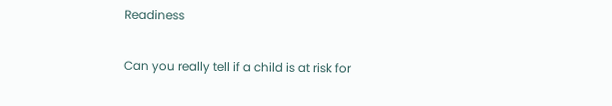Readiness

Can you really tell if a child is at risk for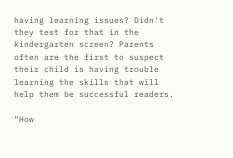having learning issues? Didn't they test for that in the kindergarten screen? Parents often are the first to suspect their child is having trouble learning the skills that will help them be successful readers.

“How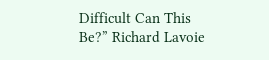Difficult Can This Be?” Richard Lavoie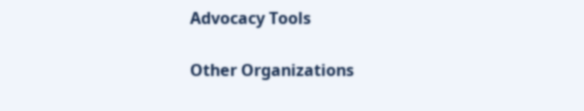Advocacy Tools

Other Organizations